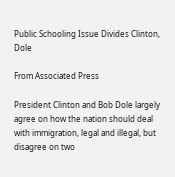Public Schooling Issue Divides Clinton, Dole

From Associated Press

President Clinton and Bob Dole largely agree on how the nation should deal with immigration, legal and illegal, but disagree on two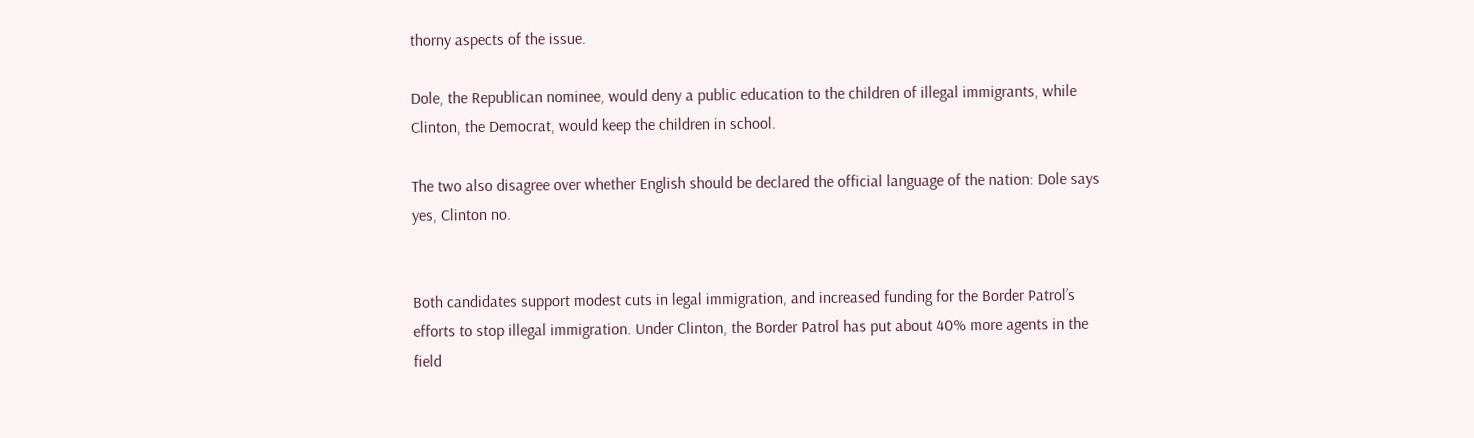thorny aspects of the issue.

Dole, the Republican nominee, would deny a public education to the children of illegal immigrants, while Clinton, the Democrat, would keep the children in school.

The two also disagree over whether English should be declared the official language of the nation: Dole says yes, Clinton no.


Both candidates support modest cuts in legal immigration, and increased funding for the Border Patrol’s efforts to stop illegal immigration. Under Clinton, the Border Patrol has put about 40% more agents in the field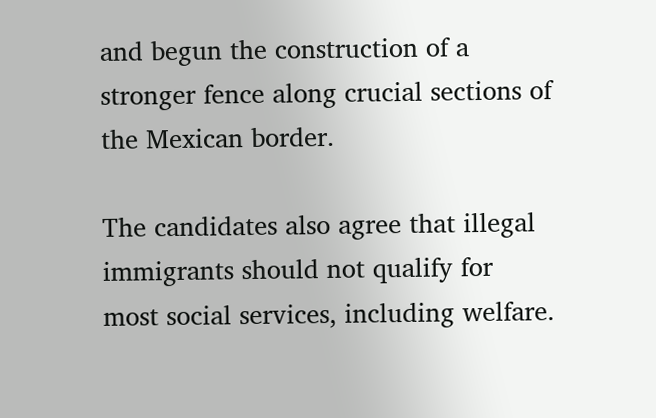and begun the construction of a stronger fence along crucial sections of the Mexican border.

The candidates also agree that illegal immigrants should not qualify for most social services, including welfare.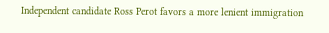Independent candidate Ross Perot favors a more lenient immigration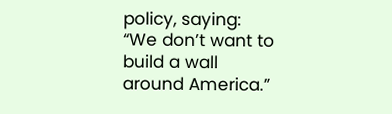policy, saying: “We don’t want to build a wall around America.”